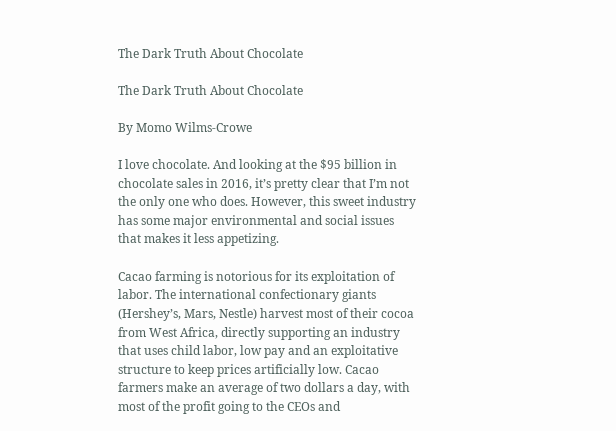The Dark Truth About Chocolate

The Dark Truth About Chocolate

By Momo Wilms-Crowe

I love chocolate. And looking at the $95 billion in chocolate sales in 2016, it’s pretty clear that I’m not the only one who does. However, this sweet industry has some major environmental and social issues that makes it less appetizing.

Cacao farming is notorious for its exploitation of labor. The international confectionary giants (Hershey’s, Mars, Nestle) harvest most of their cocoa from West Africa, directly supporting an industry that uses child labor, low pay and an exploitative structure to keep prices artificially low. Cacao farmers make an average of two dollars a day, with most of the profit going to the CEOs and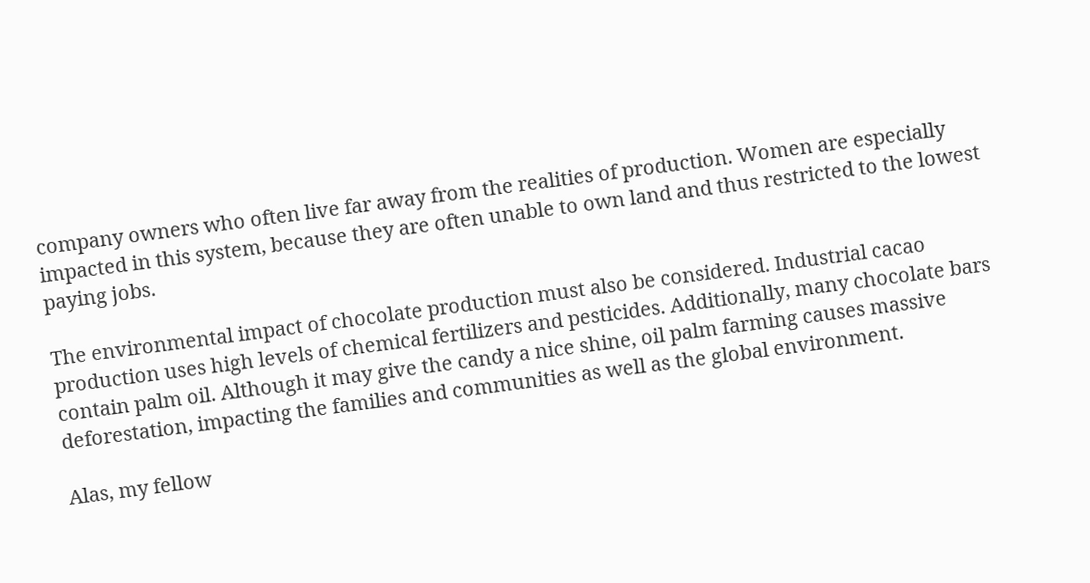company owners who often live far away from the realities of production. Women are especially impacted in this system, because they are often unable to own land and thus restricted to the lowest paying jobs.

The environmental impact of chocolate production must also be considered. Industrial cacao production uses high levels of chemical fertilizers and pesticides. Additionally, many chocolate bars contain palm oil. Although it may give the candy a nice shine, oil palm farming causes massive deforestation, impacting the families and communities as well as the global environment.

Alas, my fellow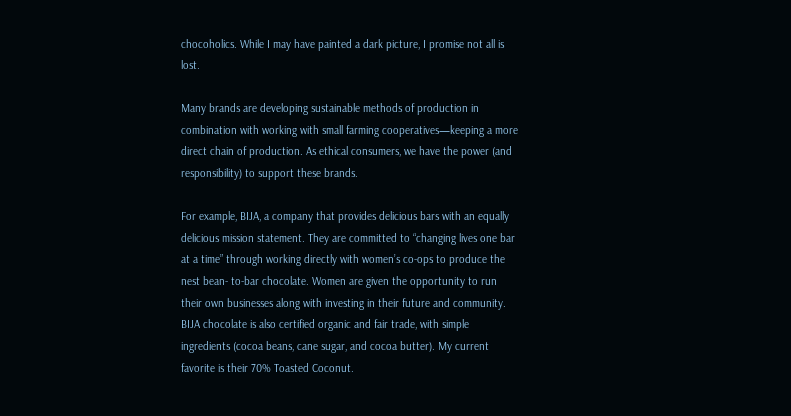chocoholics. While I may have painted a dark picture, I promise not all is lost.

Many brands are developing sustainable methods of production in combination with working with small farming cooperatives—keeping a more direct chain of production. As ethical consumers, we have the power (and responsibility) to support these brands.

For example, BIJA, a company that provides delicious bars with an equally delicious mission statement. They are committed to “changing lives one bar at a time” through working directly with women’s co-ops to produce the nest bean- to-bar chocolate. Women are given the opportunity to run their own businesses along with investing in their future and community. BIJA chocolate is also certified organic and fair trade, with simple ingredients (cocoa beans, cane sugar, and cocoa butter). My current favorite is their 70% Toasted Coconut.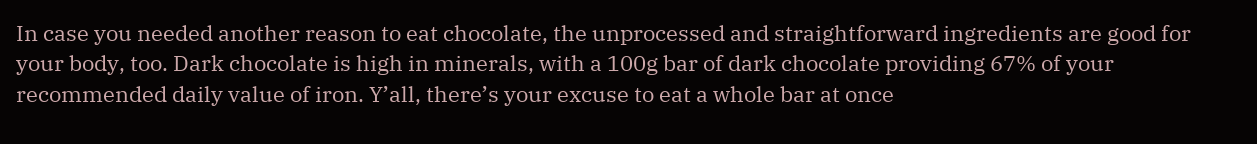In case you needed another reason to eat chocolate, the unprocessed and straightforward ingredients are good for your body, too. Dark chocolate is high in minerals, with a 100g bar of dark chocolate providing 67% of your recommended daily value of iron. Y’all, there’s your excuse to eat a whole bar at once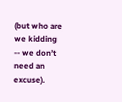(but who are we kidding -- we don’t need an excuse).